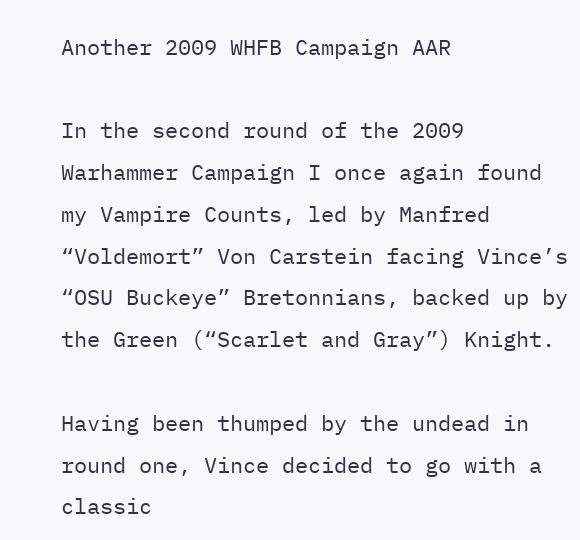Another 2009 WHFB Campaign AAR

In the second round of the 2009 Warhammer Campaign I once again found my Vampire Counts, led by Manfred “Voldemort” Von Carstein facing Vince’s “OSU Buckeye” Bretonnians, backed up by the Green (“Scarlet and Gray”) Knight.

Having been thumped by the undead in round one, Vince decided to go with a classic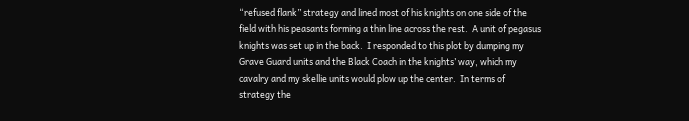“refused flank” strategy and lined most of his knights on one side of the field with his peasants forming a thin line across the rest.  A unit of pegasus knights was set up in the back.  I responded to this plot by dumping my Grave Guard units and the Black Coach in the knights’ way, which my cavalry and my skellie units would plow up the center.  In terms of strategy the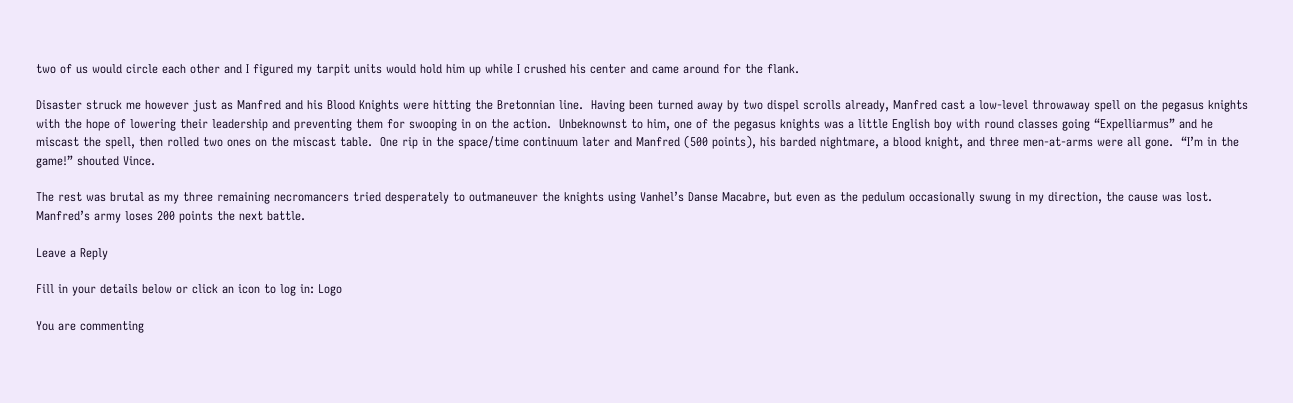two of us would circle each other and I figured my tarpit units would hold him up while I crushed his center and came around for the flank.

Disaster struck me however just as Manfred and his Blood Knights were hitting the Bretonnian line.  Having been turned away by two dispel scrolls already, Manfred cast a low-level throwaway spell on the pegasus knights with the hope of lowering their leadership and preventing them for swooping in on the action.  Unbeknownst to him, one of the pegasus knights was a little English boy with round classes going “Expelliarmus” and he miscast the spell, then rolled two ones on the miscast table.  One rip in the space/time continuum later and Manfred (500 points), his barded nightmare, a blood knight, and three men-at-arms were all gone.  “I’m in the game!” shouted Vince.

The rest was brutal as my three remaining necromancers tried desperately to outmaneuver the knights using Vanhel’s Danse Macabre, but even as the pedulum occasionally swung in my direction, the cause was lost.  Manfred’s army loses 200 points the next battle.

Leave a Reply

Fill in your details below or click an icon to log in: Logo

You are commenting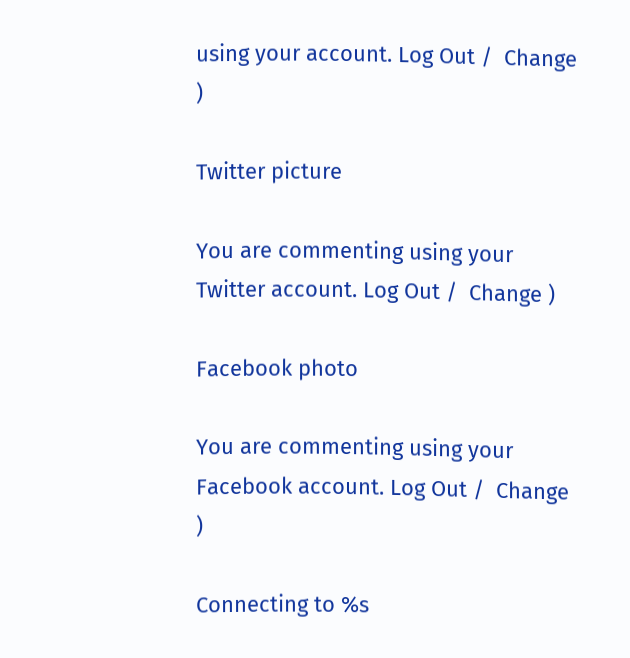using your account. Log Out /  Change )

Twitter picture

You are commenting using your Twitter account. Log Out /  Change )

Facebook photo

You are commenting using your Facebook account. Log Out /  Change )

Connecting to %s